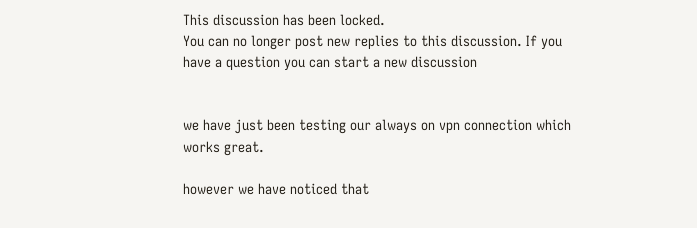This discussion has been locked.
You can no longer post new replies to this discussion. If you have a question you can start a new discussion


we have just been testing our always on vpn connection which works great.

however we have noticed that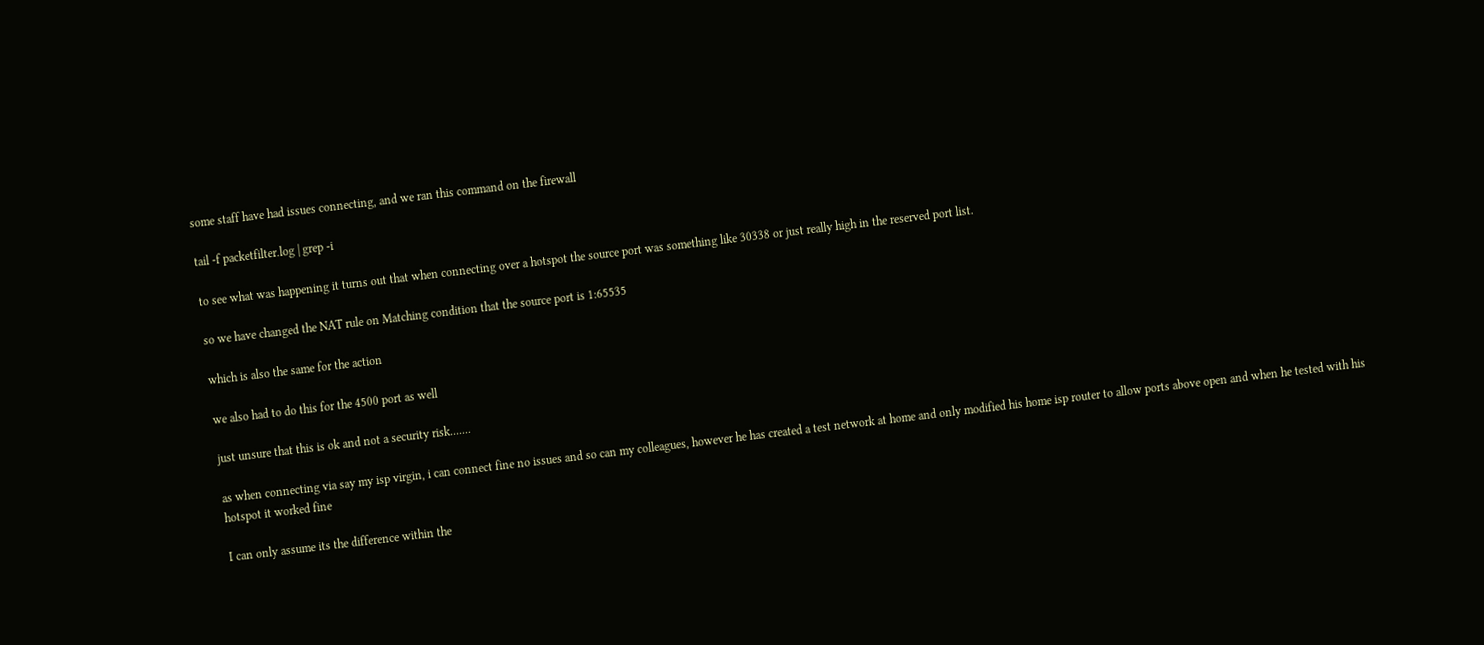some staff have had issues connecting, and we ran this command on the firewall

tail -f packetfilter.log | grep -i

to see what was happening it turns out that when connecting over a hotspot the source port was something like 30338 or just really high in the reserved port list.

so we have changed the NAT rule on Matching condition that the source port is 1:65535

which is also the same for the action

we also had to do this for the 4500 port as well

just unsure that this is ok and not a security risk.......

as when connecting via say my isp virgin, i can connect fine no issues and so can my colleagues, however he has created a test network at home and only modified his home isp router to allow ports above open and when he tested with his hotspot it worked fine

I can only assume its the difference within the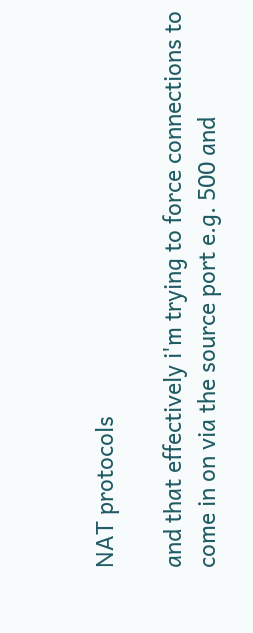NAT protocols

and that effectively i'm trying to force connections to come in on via the source port e.g. 500 and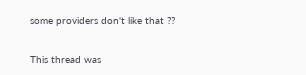some providers don't like that ??


This thread was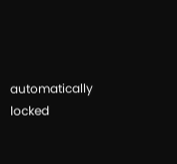automatically locked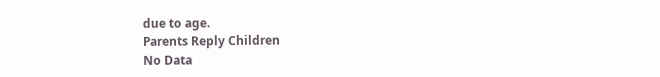due to age.
Parents Reply Children
No Data